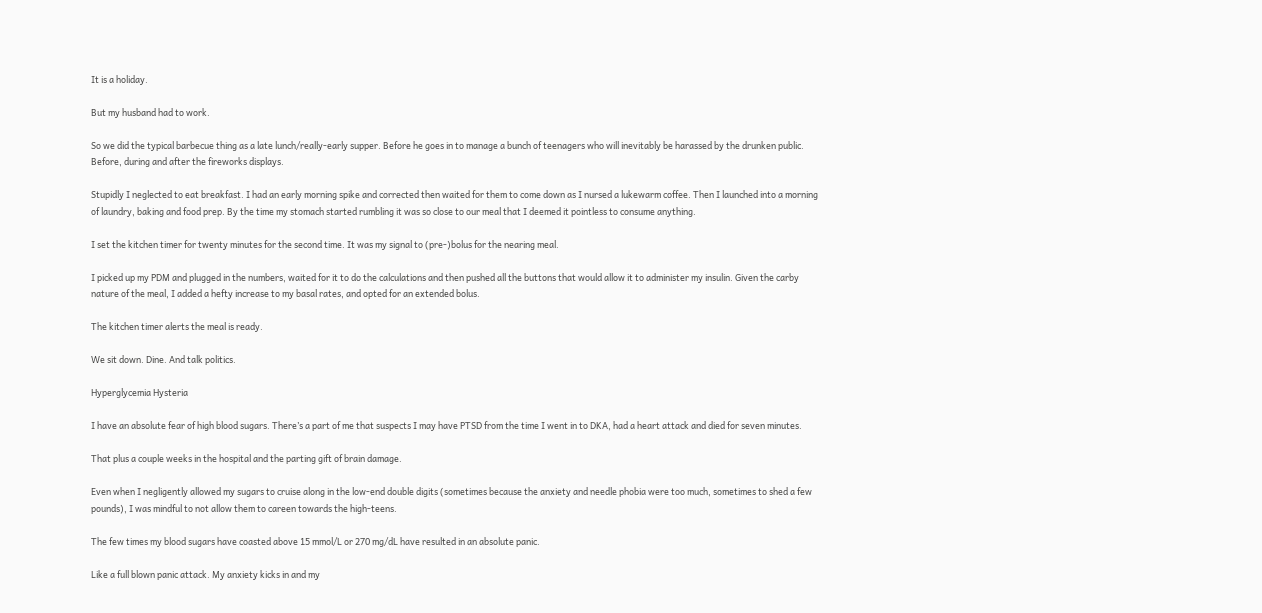It is a holiday.

But my husband had to work.

So we did the typical barbecue thing as a late lunch/really-early supper. Before he goes in to manage a bunch of teenagers who will inevitably be harassed by the drunken public. Before, during and after the fireworks displays.

Stupidly I neglected to eat breakfast. I had an early morning spike and corrected then waited for them to come down as I nursed a lukewarm coffee. Then I launched into a morning of laundry, baking and food prep. By the time my stomach started rumbling it was so close to our meal that I deemed it pointless to consume anything.

I set the kitchen timer for twenty minutes for the second time. It was my signal to (pre-)bolus for the nearing meal.

I picked up my PDM and plugged in the numbers, waited for it to do the calculations and then pushed all the buttons that would allow it to administer my insulin. Given the carby nature of the meal, I added a hefty increase to my basal rates, and opted for an extended bolus.

The kitchen timer alerts the meal is ready.

We sit down. Dine. And talk politics.

Hyperglycemia Hysteria

I have an absolute fear of high blood sugars. There’s a part of me that suspects I may have PTSD from the time I went in to DKA, had a heart attack and died for seven minutes.

That plus a couple weeks in the hospital and the parting gift of brain damage.

Even when I negligently allowed my sugars to cruise along in the low-end double digits (sometimes because the anxiety and needle phobia were too much, sometimes to shed a few pounds), I was mindful to not allow them to careen towards the high-teens.

The few times my blood sugars have coasted above 15 mmol/L or 270 mg/dL have resulted in an absolute panic.

Like a full blown panic attack. My anxiety kicks in and my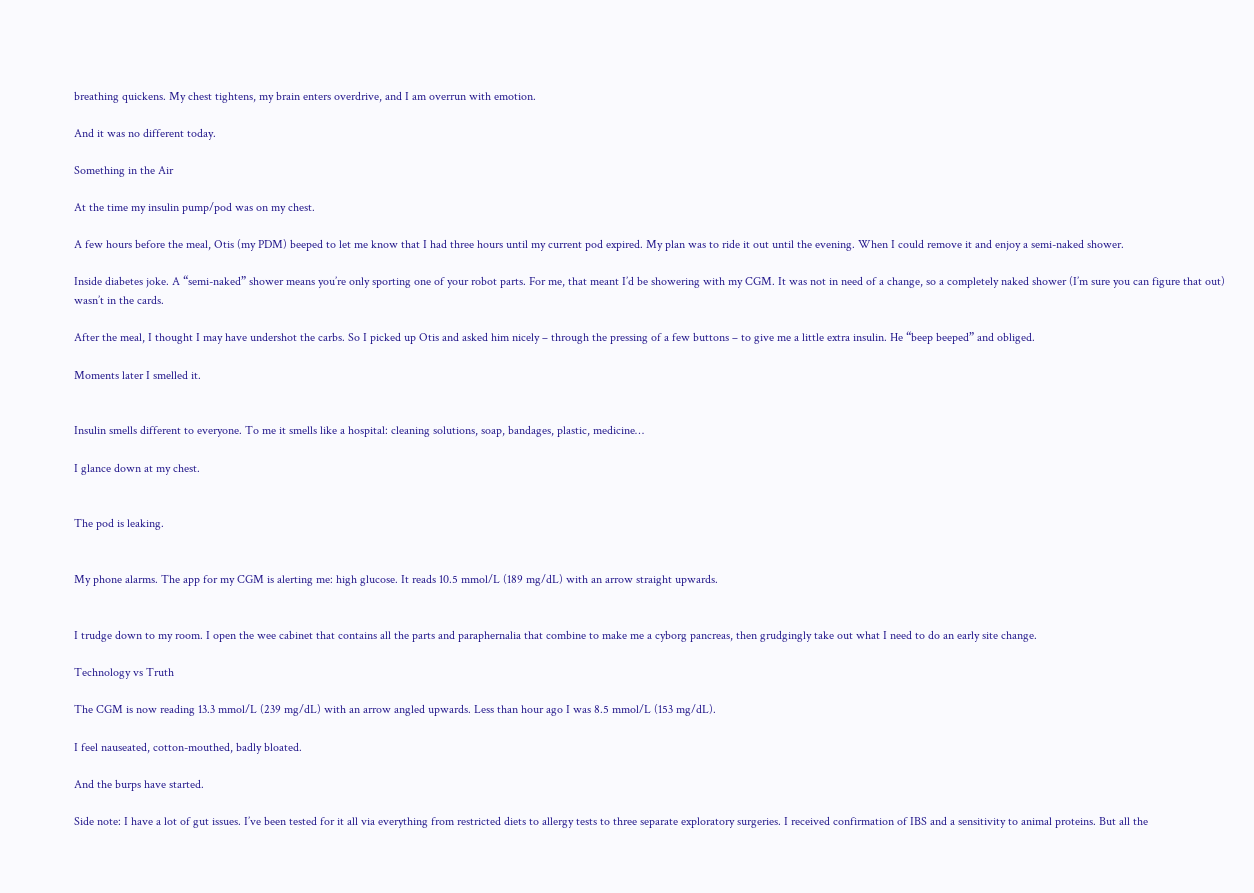breathing quickens. My chest tightens, my brain enters overdrive, and I am overrun with emotion.

And it was no different today.

Something in the Air

At the time my insulin pump/pod was on my chest.

A few hours before the meal, Otis (my PDM) beeped to let me know that I had three hours until my current pod expired. My plan was to ride it out until the evening. When I could remove it and enjoy a semi-naked shower.

Inside diabetes joke. A “semi-naked” shower means you’re only sporting one of your robot parts. For me, that meant I’d be showering with my CGM. It was not in need of a change, so a completely naked shower (I’m sure you can figure that out) wasn’t in the cards.

After the meal, I thought I may have undershot the carbs. So I picked up Otis and asked him nicely – through the pressing of a few buttons – to give me a little extra insulin. He “beep beeped” and obliged.

Moments later I smelled it.


Insulin smells different to everyone. To me it smells like a hospital: cleaning solutions, soap, bandages, plastic, medicine…

I glance down at my chest.


The pod is leaking.


My phone alarms. The app for my CGM is alerting me: high glucose. It reads 10.5 mmol/L (189 mg/dL) with an arrow straight upwards.


I trudge down to my room. I open the wee cabinet that contains all the parts and paraphernalia that combine to make me a cyborg pancreas, then grudgingly take out what I need to do an early site change.

Technology vs Truth

The CGM is now reading 13.3 mmol/L (239 mg/dL) with an arrow angled upwards. Less than hour ago I was 8.5 mmol/L (153 mg/dL).

I feel nauseated, cotton-mouthed, badly bloated.

And the burps have started.

Side note: I have a lot of gut issues. I’ve been tested for it all via everything from restricted diets to allergy tests to three separate exploratory surgeries. I received confirmation of IBS and a sensitivity to animal proteins. But all the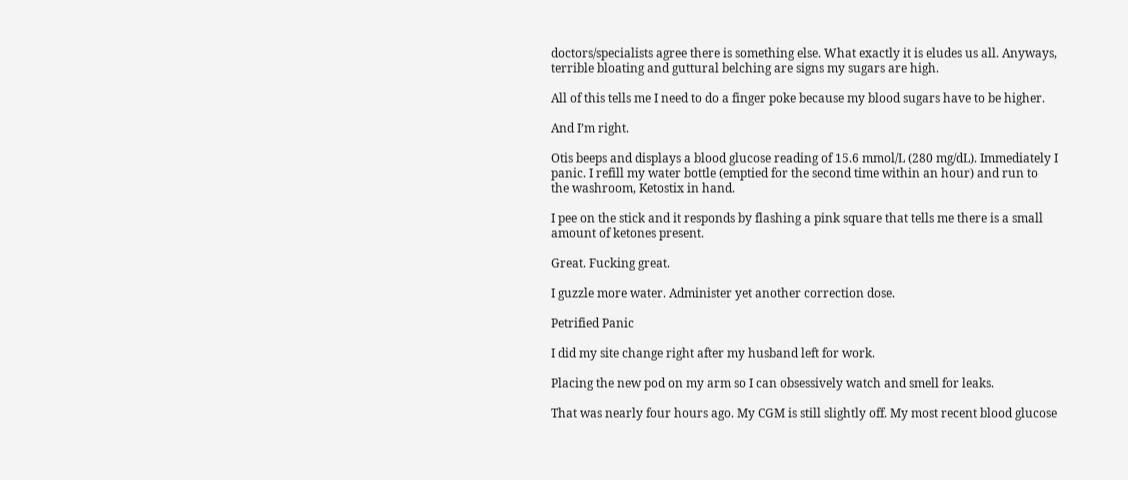doctors/specialists agree there is something else. What exactly it is eludes us all. Anyways, terrible bloating and guttural belching are signs my sugars are high.

All of this tells me I need to do a finger poke because my blood sugars have to be higher.

And I’m right.

Otis beeps and displays a blood glucose reading of 15.6 mmol/L (280 mg/dL). Immediately I panic. I refill my water bottle (emptied for the second time within an hour) and run to the washroom, Ketostix in hand.

I pee on the stick and it responds by flashing a pink square that tells me there is a small amount of ketones present.

Great. Fucking great.

I guzzle more water. Administer yet another correction dose.

Petrified Panic

I did my site change right after my husband left for work.

Placing the new pod on my arm so I can obsessively watch and smell for leaks.

That was nearly four hours ago. My CGM is still slightly off. My most recent blood glucose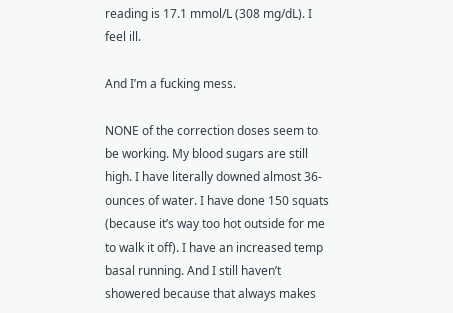reading is 17.1 mmol/L (308 mg/dL). I feel ill.

And I’m a fucking mess.

NONE of the correction doses seem to be working. My blood sugars are still high. I have literally downed almost 36-ounces of water. I have done 150 squats (because it’s way too hot outside for me to walk it off). I have an increased temp basal running. And I still haven’t showered because that always makes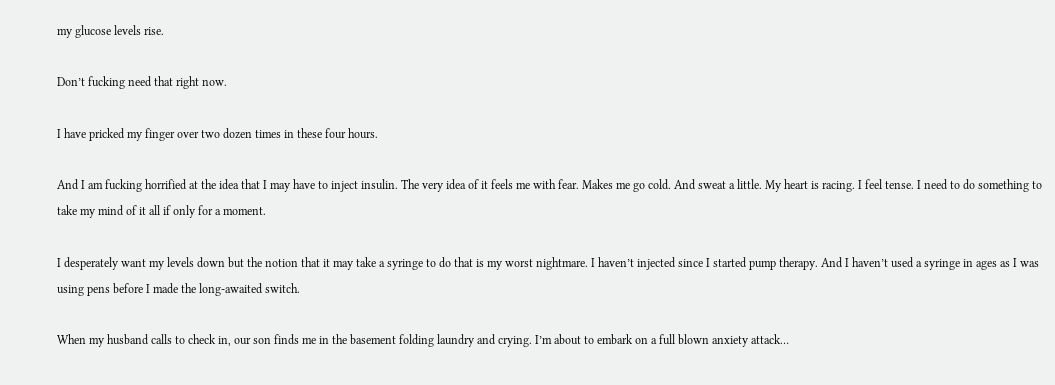my glucose levels rise.

Don’t fucking need that right now.

I have pricked my finger over two dozen times in these four hours.

And I am fucking horrified at the idea that I may have to inject insulin. The very idea of it feels me with fear. Makes me go cold. And sweat a little. My heart is racing. I feel tense. I need to do something to take my mind of it all if only for a moment.

I desperately want my levels down but the notion that it may take a syringe to do that is my worst nightmare. I haven’t injected since I started pump therapy. And I haven’t used a syringe in ages as I was using pens before I made the long-awaited switch.

When my husband calls to check in, our son finds me in the basement folding laundry and crying. I’m about to embark on a full blown anxiety attack…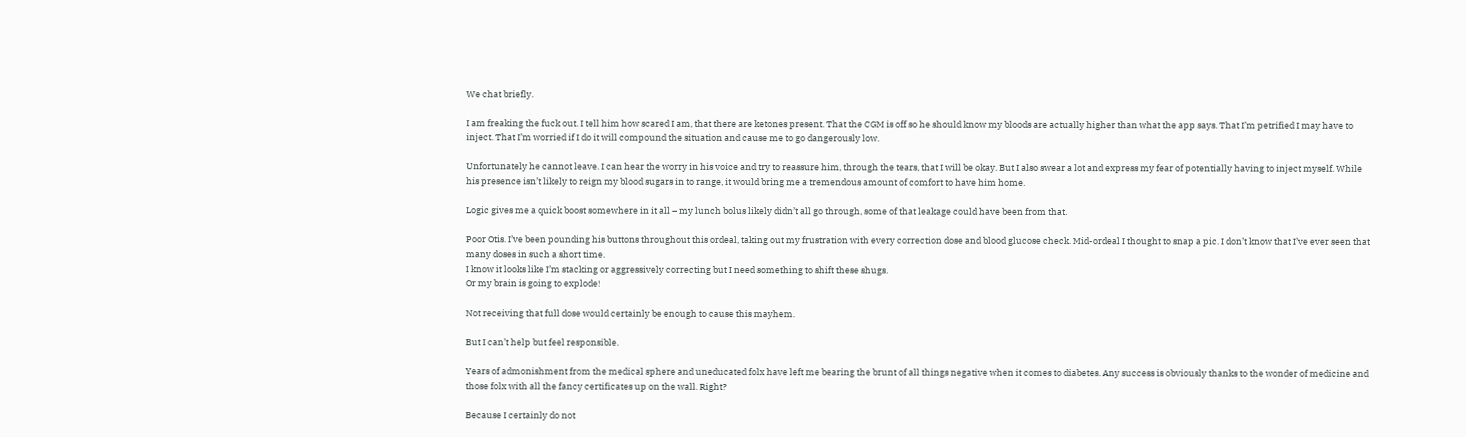We chat briefly.

I am freaking the fuck out. I tell him how scared I am, that there are ketones present. That the CGM is off so he should know my bloods are actually higher than what the app says. That I’m petrified I may have to inject. That I’m worried if I do it will compound the situation and cause me to go dangerously low.

Unfortunately he cannot leave. I can hear the worry in his voice and try to reassure him, through the tears, that I will be okay. But I also swear a lot and express my fear of potentially having to inject myself. While his presence isn’t likely to reign my blood sugars in to range, it would bring me a tremendous amount of comfort to have him home.

Logic gives me a quick boost somewhere in it all – my lunch bolus likely didn’t all go through, some of that leakage could have been from that.

Poor Otis. I’ve been pounding his buttons throughout this ordeal, taking out my frustration with every correction dose and blood glucose check. Mid-ordeal I thought to snap a pic. I don’t know that I’ve ever seen that many doses in such a short time.
I know it looks like I’m stacking or aggressively correcting but I need something to shift these shugs.
Or my brain is going to explode!

Not receiving that full dose would certainly be enough to cause this mayhem.

But I can’t help but feel responsible.

Years of admonishment from the medical sphere and uneducated folx have left me bearing the brunt of all things negative when it comes to diabetes. Any success is obviously thanks to the wonder of medicine and those folx with all the fancy certificates up on the wall. Right?

Because I certainly do not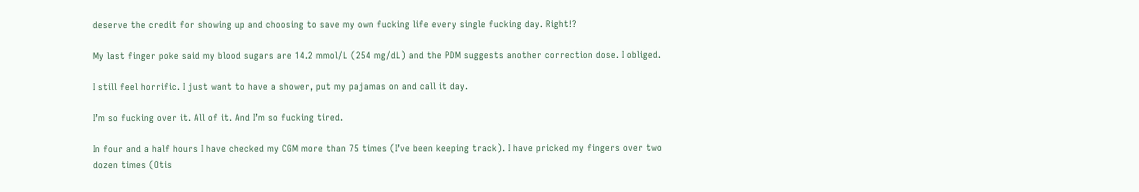deserve the credit for showing up and choosing to save my own fucking life every single fucking day. Right!?

My last finger poke said my blood sugars are 14.2 mmol/L (254 mg/dL) and the PDM suggests another correction dose. I obliged.

I still feel horrific. I just want to have a shower, put my pajamas on and call it day.

I’m so fucking over it. All of it. And I’m so fucking tired.

In four and a half hours I have checked my CGM more than 75 times (I’ve been keeping track). I have pricked my fingers over two dozen times (Otis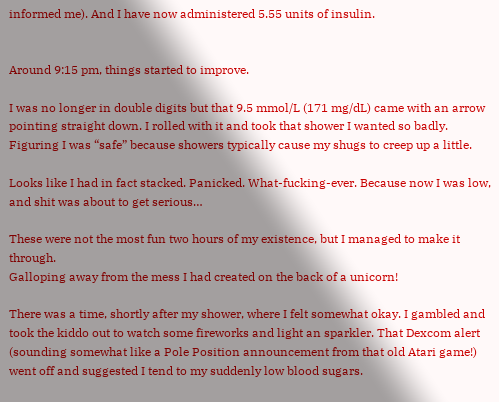informed me). And I have now administered 5.55 units of insulin.


Around 9:15 pm, things started to improve.

I was no longer in double digits but that 9.5 mmol/L (171 mg/dL) came with an arrow pointing straight down. I rolled with it and took that shower I wanted so badly. Figuring I was “safe” because showers typically cause my shugs to creep up a little.

Looks like I had in fact stacked. Panicked. What-fucking-ever. Because now I was low, and shit was about to get serious…

These were not the most fun two hours of my existence, but I managed to make it through.
Galloping away from the mess I had created on the back of a unicorn!

There was a time, shortly after my shower, where I felt somewhat okay. I gambled and took the kiddo out to watch some fireworks and light an sparkler. That Dexcom alert (sounding somewhat like a Pole Position announcement from that old Atari game!) went off and suggested I tend to my suddenly low blood sugars.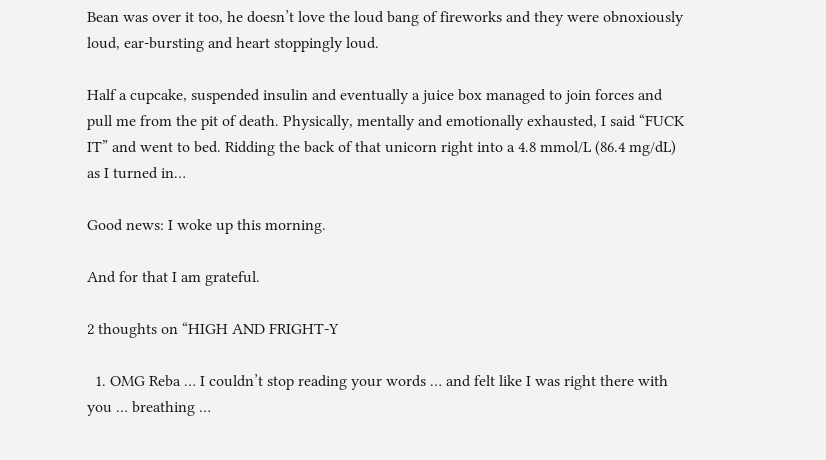Bean was over it too, he doesn’t love the loud bang of fireworks and they were obnoxiously loud, ear-bursting and heart stoppingly loud.

Half a cupcake, suspended insulin and eventually a juice box managed to join forces and pull me from the pit of death. Physically, mentally and emotionally exhausted, I said “FUCK IT” and went to bed. Ridding the back of that unicorn right into a 4.8 mmol/L (86.4 mg/dL) as I turned in…

Good news: I woke up this morning.

And for that I am grateful.

2 thoughts on “HIGH AND FRIGHT-Y

  1. OMG Reba … I couldn’t stop reading your words … and felt like I was right there with you … breathing …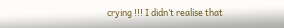crying !!! I didn’t realise that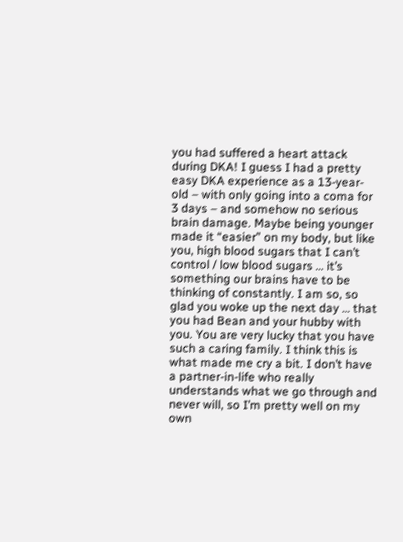you had suffered a heart attack during DKA! I guess I had a pretty easy DKA experience as a 13-year-old – with only going into a coma for 3 days – and somehow no serious brain damage. Maybe being younger made it “easier” on my body, but like you, high blood sugars that I can’t control / low blood sugars … it’s something our brains have to be thinking of constantly. I am so, so glad you woke up the next day … that you had Bean and your hubby with you. You are very lucky that you have such a caring family. I think this is what made me cry a bit. I don’t have a partner-in-life who really understands what we go through and never will, so I’m pretty well on my own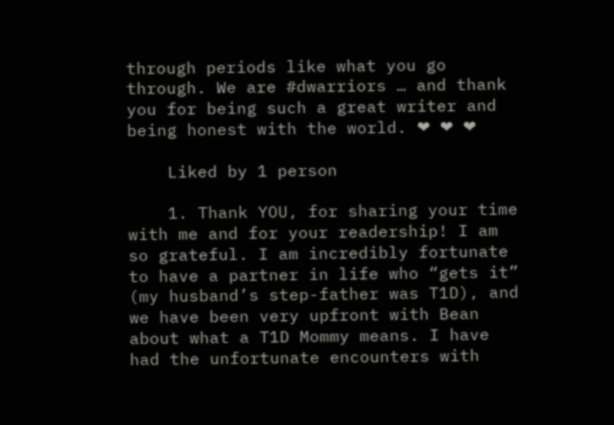through periods like what you go through. We are #dwarriors … and thank you for being such a great writer and being honest with the world. ❤ ❤ ❤

    Liked by 1 person

    1. Thank YOU, for sharing your time with me and for your readership! I am so grateful. I am incredibly fortunate to have a partner in life who “gets it” (my husband’s step-father was T1D), and we have been very upfront with Bean about what a T1D Mommy means. I have had the unfortunate encounters with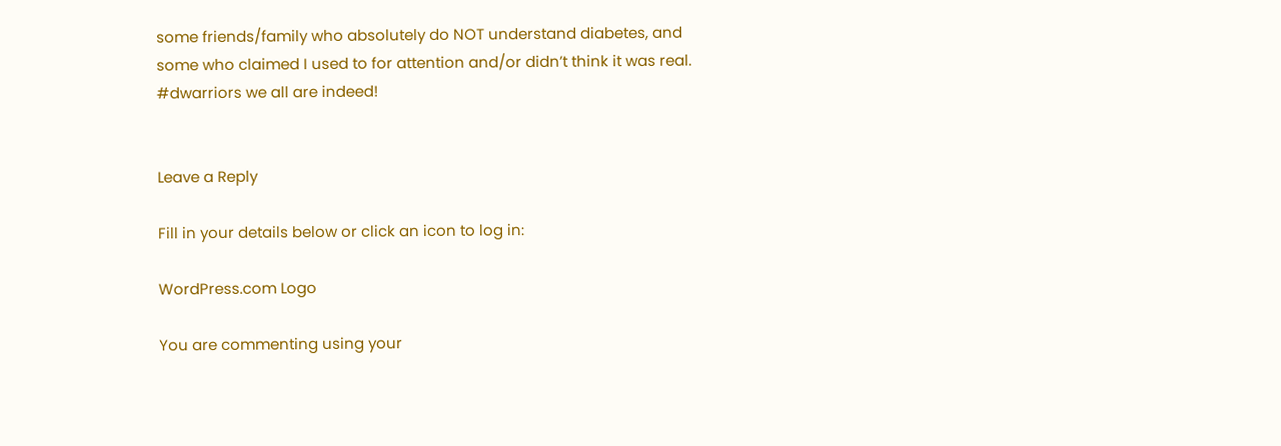some friends/family who absolutely do NOT understand diabetes, and some who claimed I used to for attention and/or didn’t think it was real. #dwarriors we all are indeed!


Leave a Reply

Fill in your details below or click an icon to log in:

WordPress.com Logo

You are commenting using your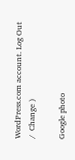WordPress.com account. Log Out /  Change )

Google photo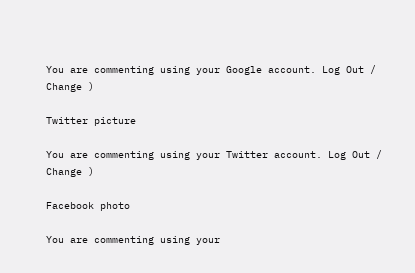You are commenting using your Google account. Log Out /  Change )

Twitter picture

You are commenting using your Twitter account. Log Out /  Change )

Facebook photo

You are commenting using your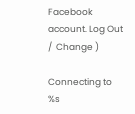Facebook account. Log Out /  Change )

Connecting to %s